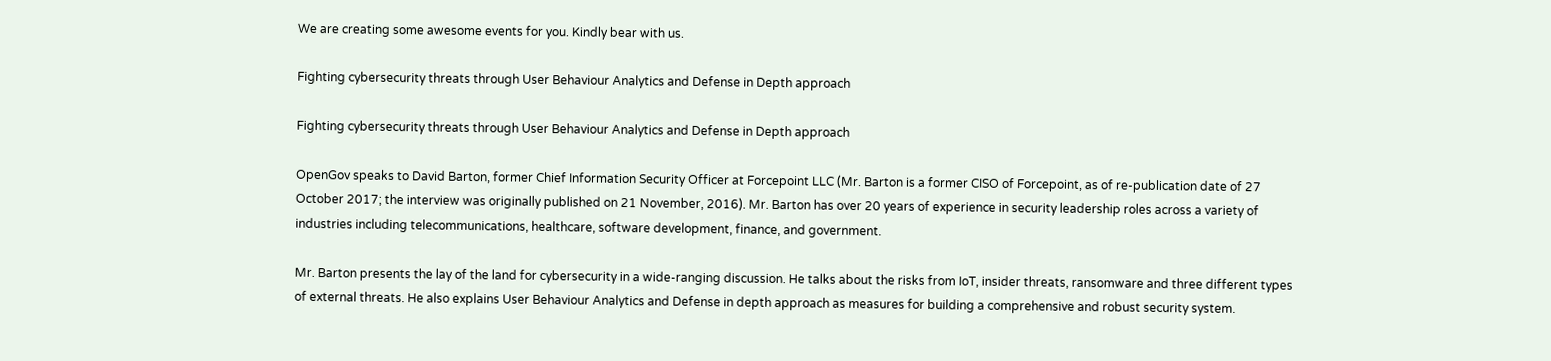We are creating some awesome events for you. Kindly bear with us.

Fighting cybersecurity threats through User Behaviour Analytics and Defense in Depth approach

Fighting cybersecurity threats through User Behaviour Analytics and Defense in Depth approach

OpenGov speaks to David Barton, former Chief Information Security Officer at Forcepoint LLC (Mr. Barton is a former CISO of Forcepoint, as of re-publication date of 27 October 2017; the interview was originally published on 21 November, 2016). Mr. Barton has over 20 years of experience in security leadership roles across a variety of industries including telecommunications, healthcare, software development, finance, and government.

Mr. Barton presents the lay of the land for cybersecurity in a wide-ranging discussion. He talks about the risks from IoT, insider threats, ransomware and three different types of external threats. He also explains User Behaviour Analytics and Defense in depth approach as measures for building a comprehensive and robust security system.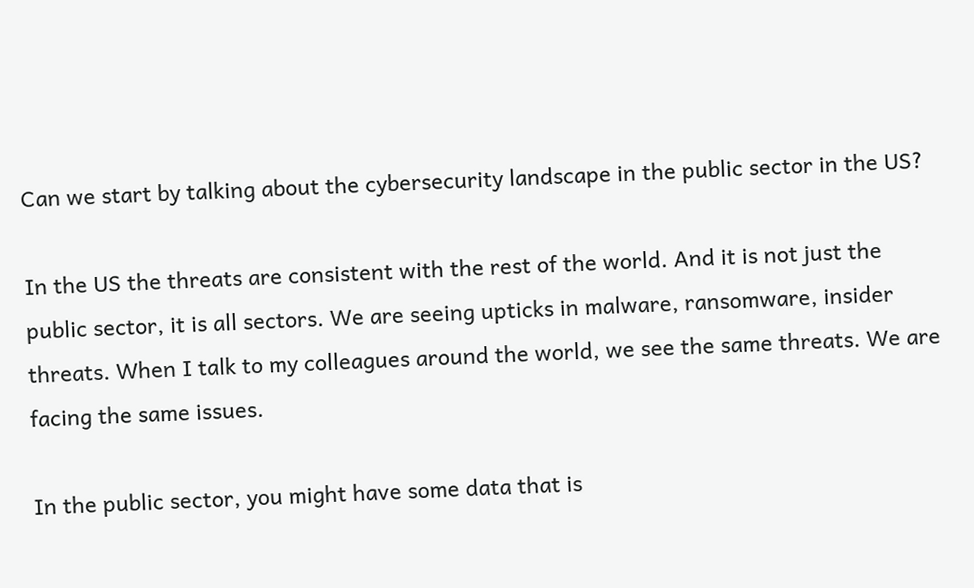Can we start by talking about the cybersecurity landscape in the public sector in the US?

In the US the threats are consistent with the rest of the world. And it is not just the public sector, it is all sectors. We are seeing upticks in malware, ransomware, insider threats. When I talk to my colleagues around the world, we see the same threats. We are facing the same issues.

In the public sector, you might have some data that is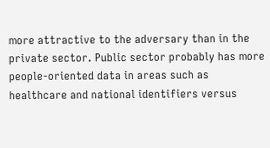more attractive to the adversary than in the private sector. Public sector probably has more people-oriented data in areas such as healthcare and national identifiers versus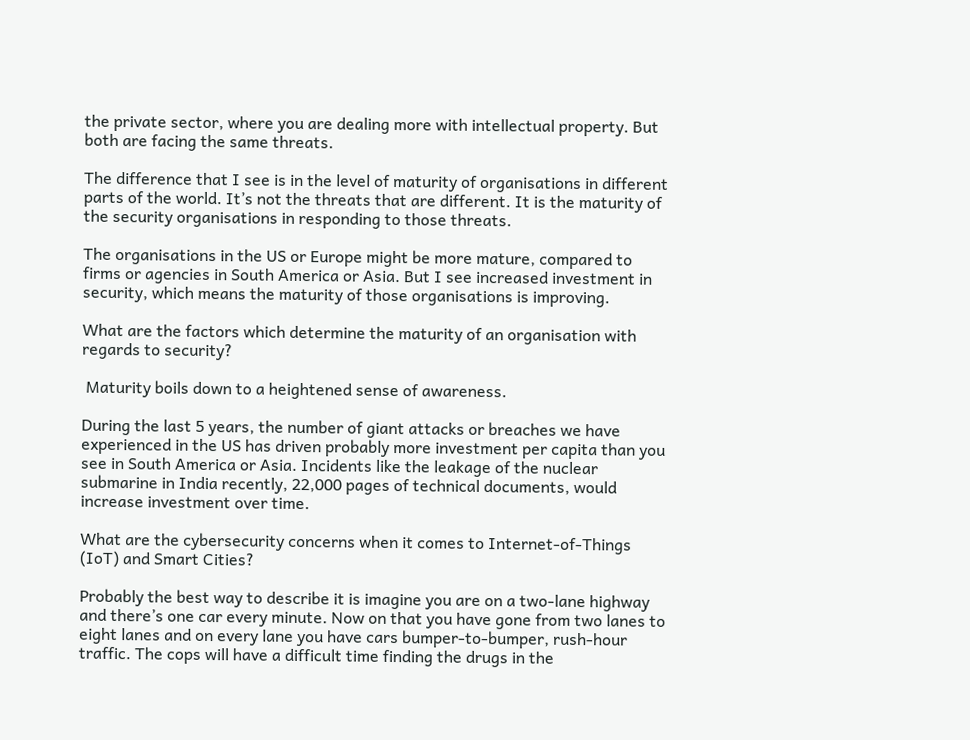the private sector, where you are dealing more with intellectual property. But both are facing the same threats.

The difference that I see is in the level of maturity of organisations in different parts of the world. It’s not the threats that are different. It is the maturity of the security organisations in responding to those threats.

The organisations in the US or Europe might be more mature, compared to firms or agencies in South America or Asia. But I see increased investment in security, which means the maturity of those organisations is improving.

What are the factors which determine the maturity of an organisation with regards to security?

 Maturity boils down to a heightened sense of awareness.

During the last 5 years, the number of giant attacks or breaches we have experienced in the US has driven probably more investment per capita than you see in South America or Asia. Incidents like the leakage of the nuclear submarine in India recently, 22,000 pages of technical documents, would increase investment over time.

What are the cybersecurity concerns when it comes to Internet-of-Things (IoT) and Smart Cities?

Probably the best way to describe it is imagine you are on a two-lane highway and there’s one car every minute. Now on that you have gone from two lanes to eight lanes and on every lane you have cars bumper-to-bumper, rush-hour traffic. The cops will have a difficult time finding the drugs in the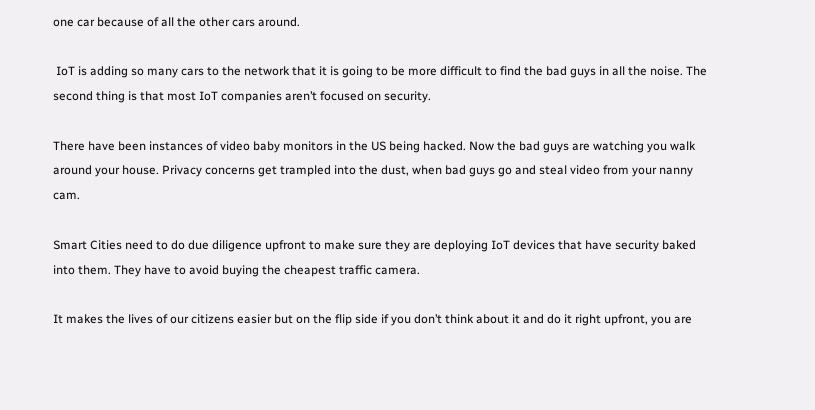one car because of all the other cars around.

 IoT is adding so many cars to the network that it is going to be more difficult to find the bad guys in all the noise. The second thing is that most IoT companies aren’t focused on security.

There have been instances of video baby monitors in the US being hacked. Now the bad guys are watching you walk around your house. Privacy concerns get trampled into the dust, when bad guys go and steal video from your nanny cam.

Smart Cities need to do due diligence upfront to make sure they are deploying IoT devices that have security baked into them. They have to avoid buying the cheapest traffic camera.

It makes the lives of our citizens easier but on the flip side if you don’t think about it and do it right upfront, you are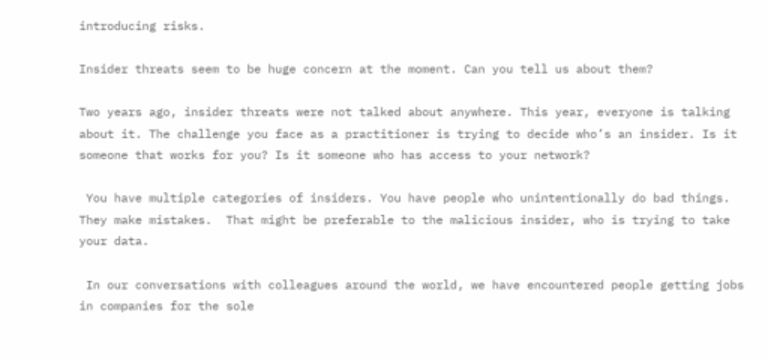introducing risks.

Insider threats seem to be huge concern at the moment. Can you tell us about them?

Two years ago, insider threats were not talked about anywhere. This year, everyone is talking about it. The challenge you face as a practitioner is trying to decide who’s an insider. Is it someone that works for you? Is it someone who has access to your network?

 You have multiple categories of insiders. You have people who unintentionally do bad things. They make mistakes.  That might be preferable to the malicious insider, who is trying to take your data.

 In our conversations with colleagues around the world, we have encountered people getting jobs in companies for the sole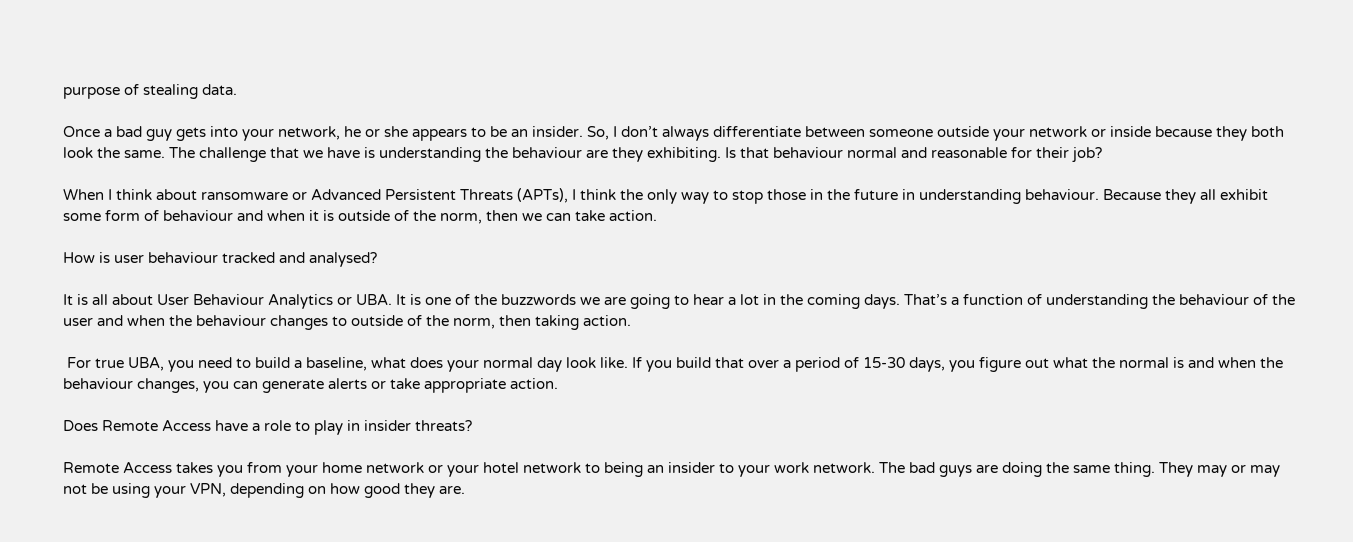purpose of stealing data.

Once a bad guy gets into your network, he or she appears to be an insider. So, I don’t always differentiate between someone outside your network or inside because they both look the same. The challenge that we have is understanding the behaviour are they exhibiting. Is that behaviour normal and reasonable for their job?

When I think about ransomware or Advanced Persistent Threats (APTs), I think the only way to stop those in the future in understanding behaviour. Because they all exhibit some form of behaviour and when it is outside of the norm, then we can take action.

How is user behaviour tracked and analysed?

It is all about User Behaviour Analytics or UBA. It is one of the buzzwords we are going to hear a lot in the coming days. That’s a function of understanding the behaviour of the user and when the behaviour changes to outside of the norm, then taking action.

 For true UBA, you need to build a baseline, what does your normal day look like. If you build that over a period of 15-30 days, you figure out what the normal is and when the behaviour changes, you can generate alerts or take appropriate action.

Does Remote Access have a role to play in insider threats?

Remote Access takes you from your home network or your hotel network to being an insider to your work network. The bad guys are doing the same thing. They may or may not be using your VPN, depending on how good they are.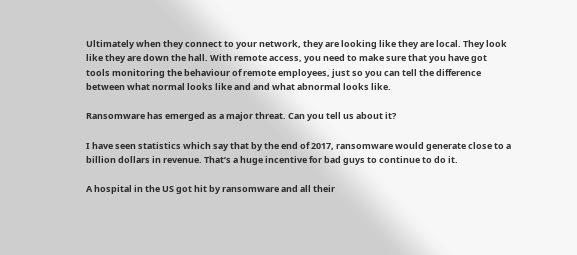Ultimately when they connect to your network, they are looking like they are local. They look like they are down the hall. With remote access, you need to make sure that you have got tools monitoring the behaviour of remote employees, just so you can tell the difference between what normal looks like and and what abnormal looks like.

Ransomware has emerged as a major threat. Can you tell us about it?

I have seen statistics which say that by the end of 2017, ransomware would generate close to a billion dollars in revenue. That’s a huge incentive for bad guys to continue to do it.

A hospital in the US got hit by ransomware and all their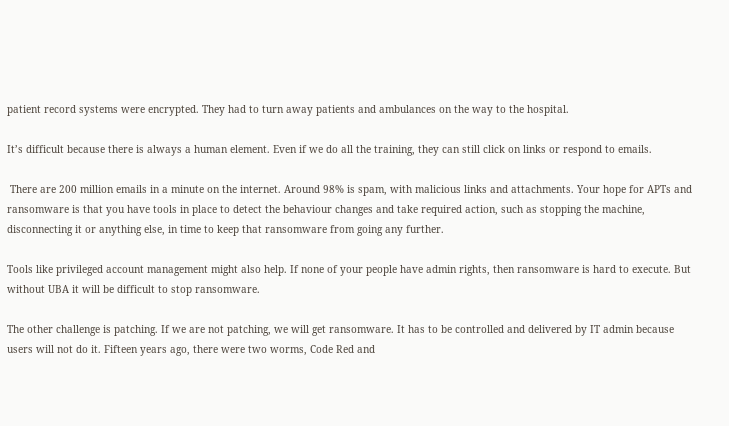patient record systems were encrypted. They had to turn away patients and ambulances on the way to the hospital.

It’s difficult because there is always a human element. Even if we do all the training, they can still click on links or respond to emails.

 There are 200 million emails in a minute on the internet. Around 98% is spam, with malicious links and attachments. Your hope for APTs and ransomware is that you have tools in place to detect the behaviour changes and take required action, such as stopping the machine, disconnecting it or anything else, in time to keep that ransomware from going any further.

Tools like privileged account management might also help. If none of your people have admin rights, then ransomware is hard to execute. But without UBA it will be difficult to stop ransomware.

The other challenge is patching. If we are not patching, we will get ransomware. It has to be controlled and delivered by IT admin because users will not do it. Fifteen years ago, there were two worms, Code Red and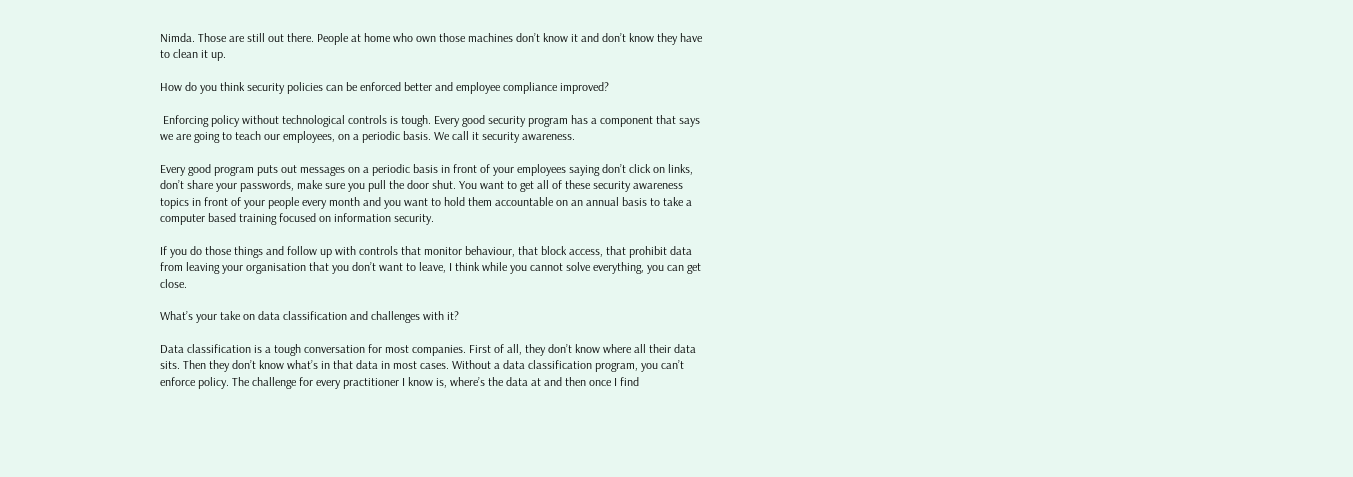Nimda. Those are still out there. People at home who own those machines don’t know it and don’t know they have to clean it up.

How do you think security policies can be enforced better and employee compliance improved?

 Enforcing policy without technological controls is tough. Every good security program has a component that says we are going to teach our employees, on a periodic basis. We call it security awareness.

Every good program puts out messages on a periodic basis in front of your employees saying don’t click on links, don’t share your passwords, make sure you pull the door shut. You want to get all of these security awareness topics in front of your people every month and you want to hold them accountable on an annual basis to take a computer based training focused on information security.

If you do those things and follow up with controls that monitor behaviour, that block access, that prohibit data from leaving your organisation that you don’t want to leave, I think while you cannot solve everything, you can get close.

What’s your take on data classification and challenges with it?

Data classification is a tough conversation for most companies. First of all, they don’t know where all their data sits. Then they don’t know what’s in that data in most cases. Without a data classification program, you can’t enforce policy. The challenge for every practitioner I know is, where’s the data at and then once I find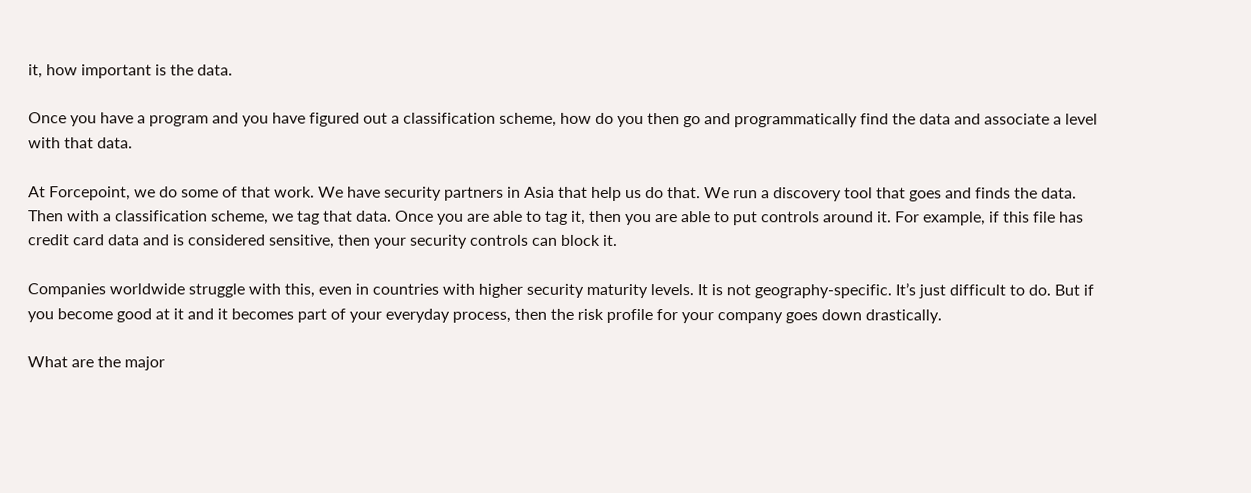it, how important is the data.

Once you have a program and you have figured out a classification scheme, how do you then go and programmatically find the data and associate a level with that data.

At Forcepoint, we do some of that work. We have security partners in Asia that help us do that. We run a discovery tool that goes and finds the data. Then with a classification scheme, we tag that data. Once you are able to tag it, then you are able to put controls around it. For example, if this file has credit card data and is considered sensitive, then your security controls can block it.

Companies worldwide struggle with this, even in countries with higher security maturity levels. It is not geography-specific. It’s just difficult to do. But if you become good at it and it becomes part of your everyday process, then the risk profile for your company goes down drastically.

What are the major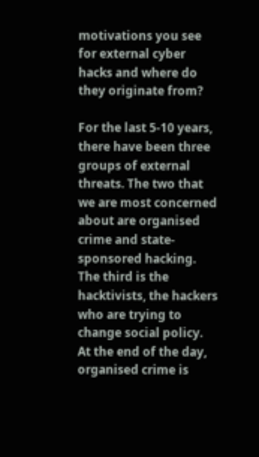motivations you see for external cyber hacks and where do they originate from?

For the last 5-10 years, there have been three groups of external threats. The two that we are most concerned about are organised crime and state-sponsored hacking. The third is the hacktivists, the hackers who are trying to change social policy. At the end of the day, organised crime is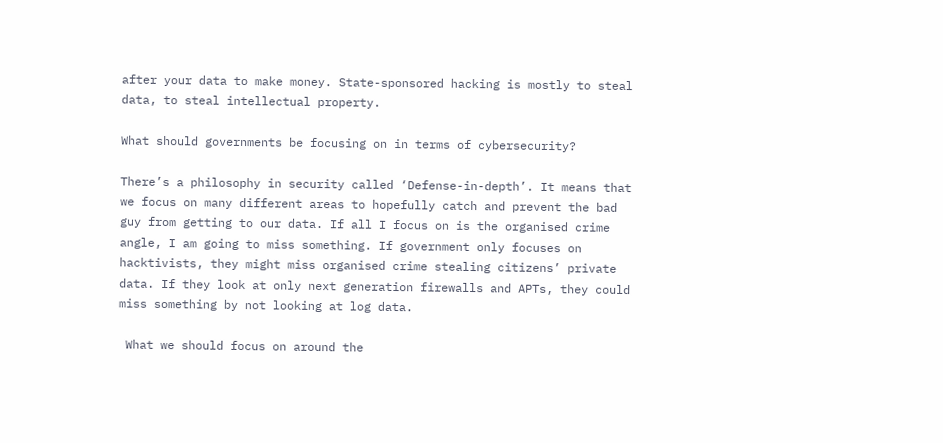after your data to make money. State-sponsored hacking is mostly to steal data, to steal intellectual property.

What should governments be focusing on in terms of cybersecurity?

There’s a philosophy in security called ‘Defense-in-depth’. It means that we focus on many different areas to hopefully catch and prevent the bad guy from getting to our data. If all I focus on is the organised crime angle, I am going to miss something. If government only focuses on hacktivists, they might miss organised crime stealing citizens’ private data. If they look at only next generation firewalls and APTs, they could miss something by not looking at log data.

 What we should focus on around the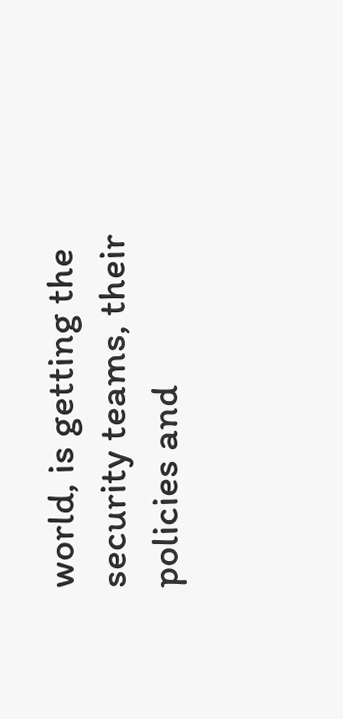world, is getting the security teams, their policies and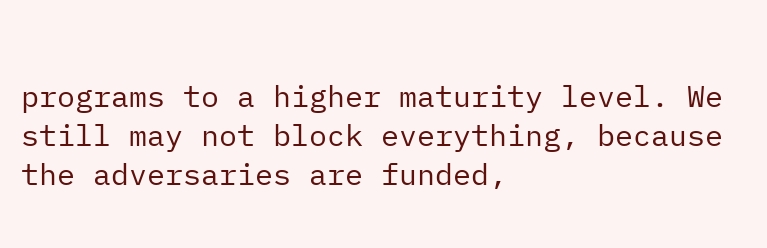programs to a higher maturity level. We still may not block everything, because the adversaries are funded,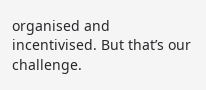organised and incentivised. But that’s our challenge.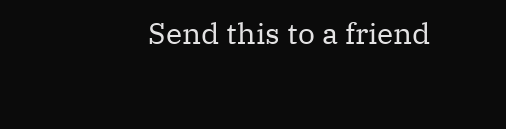Send this to a friend